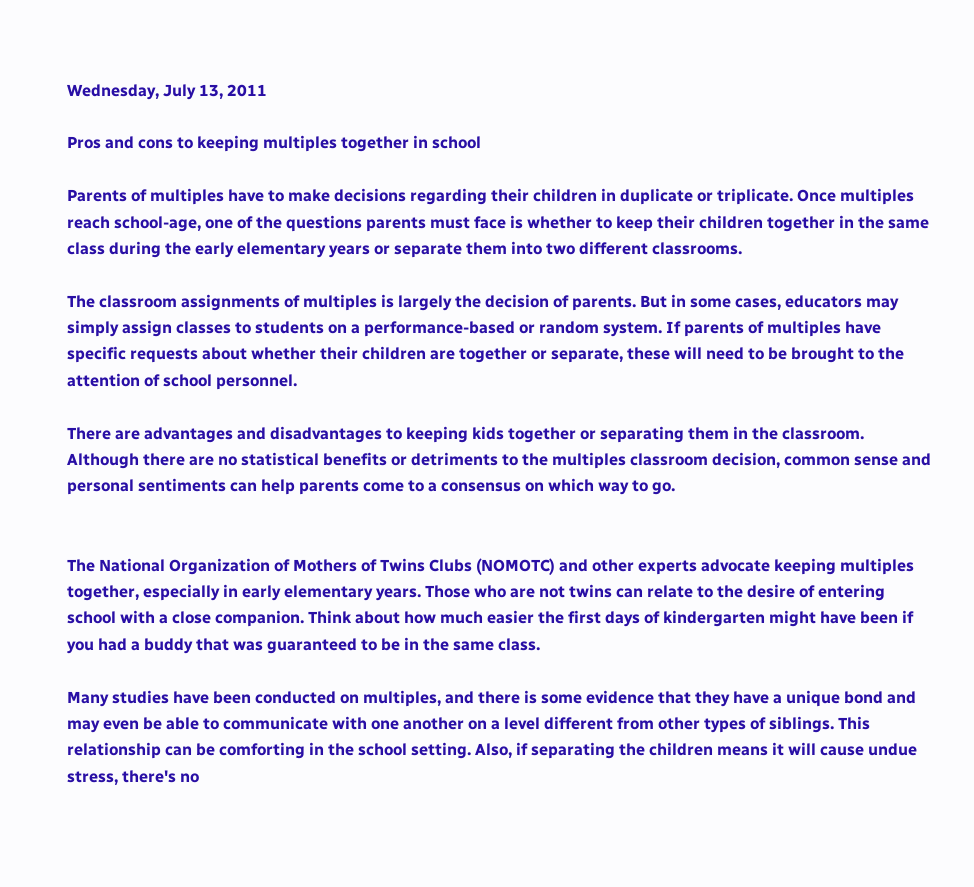Wednesday, July 13, 2011

Pros and cons to keeping multiples together in school

Parents of multiples have to make decisions regarding their children in duplicate or triplicate. Once multiples reach school-age, one of the questions parents must face is whether to keep their children together in the same class during the early elementary years or separate them into two different classrooms.

The classroom assignments of multiples is largely the decision of parents. But in some cases, educators may simply assign classes to students on a performance-based or random system. If parents of multiples have specific requests about whether their children are together or separate, these will need to be brought to the attention of school personnel.

There are advantages and disadvantages to keeping kids together or separating them in the classroom. Although there are no statistical benefits or detriments to the multiples classroom decision, common sense and personal sentiments can help parents come to a consensus on which way to go.


The National Organization of Mothers of Twins Clubs (NOMOTC) and other experts advocate keeping multiples together, especially in early elementary years. Those who are not twins can relate to the desire of entering school with a close companion. Think about how much easier the first days of kindergarten might have been if you had a buddy that was guaranteed to be in the same class.

Many studies have been conducted on multiples, and there is some evidence that they have a unique bond and may even be able to communicate with one another on a level different from other types of siblings. This relationship can be comforting in the school setting. Also, if separating the children means it will cause undue stress, there's no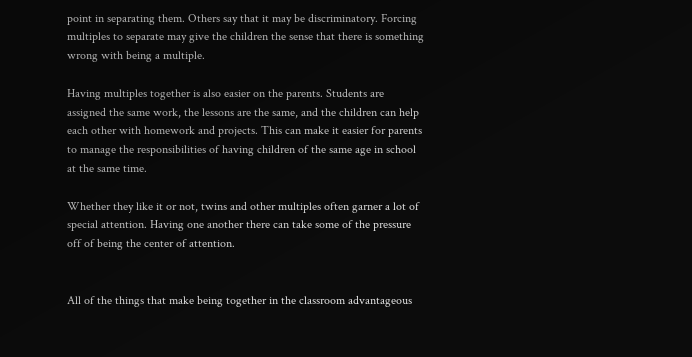point in separating them. Others say that it may be discriminatory. Forcing multiples to separate may give the children the sense that there is something wrong with being a multiple.

Having multiples together is also easier on the parents. Students are assigned the same work, the lessons are the same, and the children can help each other with homework and projects. This can make it easier for parents to manage the responsibilities of having children of the same age in school at the same time.

Whether they like it or not, twins and other multiples often garner a lot of special attention. Having one another there can take some of the pressure off of being the center of attention.


All of the things that make being together in the classroom advantageous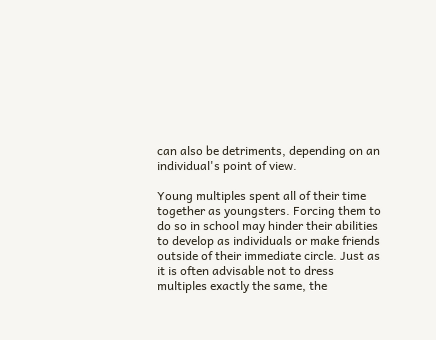can also be detriments, depending on an individual's point of view.

Young multiples spent all of their time together as youngsters. Forcing them to do so in school may hinder their abilities to develop as individuals or make friends outside of their immediate circle. Just as it is often advisable not to dress multiples exactly the same, the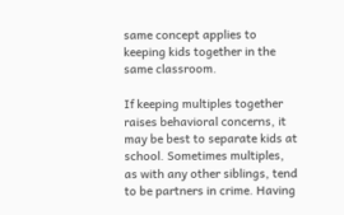same concept applies to keeping kids together in the same classroom.

If keeping multiples together raises behavioral concerns, it may be best to separate kids at school. Sometimes multiples, as with any other siblings, tend to be partners in crime. Having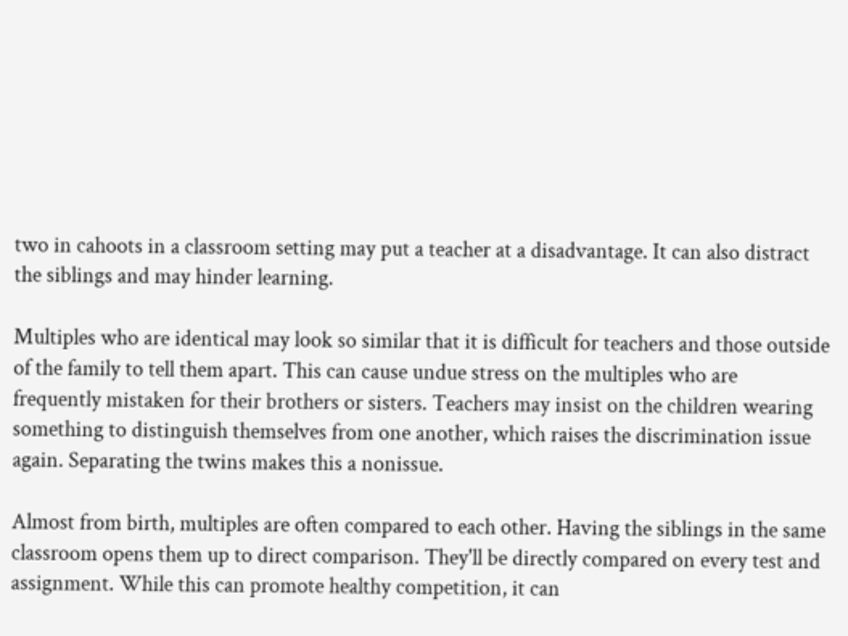two in cahoots in a classroom setting may put a teacher at a disadvantage. It can also distract the siblings and may hinder learning.

Multiples who are identical may look so similar that it is difficult for teachers and those outside of the family to tell them apart. This can cause undue stress on the multiples who are frequently mistaken for their brothers or sisters. Teachers may insist on the children wearing something to distinguish themselves from one another, which raises the discrimination issue again. Separating the twins makes this a nonissue.

Almost from birth, multiples are often compared to each other. Having the siblings in the same classroom opens them up to direct comparison. They'll be directly compared on every test and assignment. While this can promote healthy competition, it can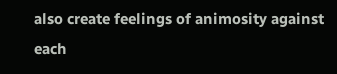also create feelings of animosity against each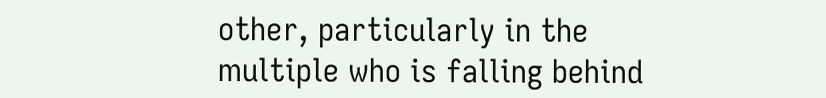other, particularly in the multiple who is falling behind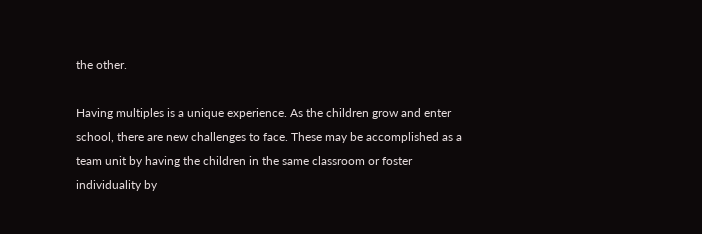the other.

Having multiples is a unique experience. As the children grow and enter school, there are new challenges to face. These may be accomplished as a team unit by having the children in the same classroom or foster individuality by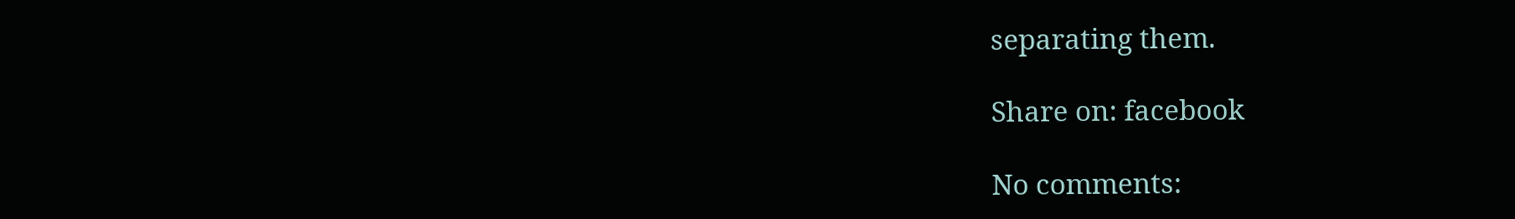separating them.

Share on: facebook

No comments: